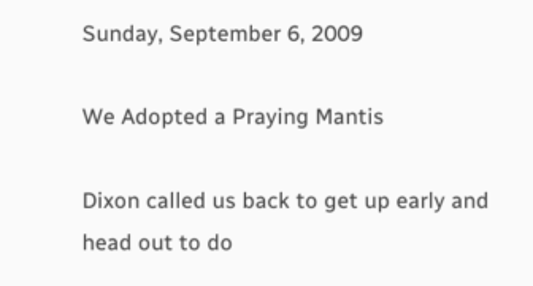Sunday, September 6, 2009

We Adopted a Praying Mantis

Dixon called us back to get up early and head out to do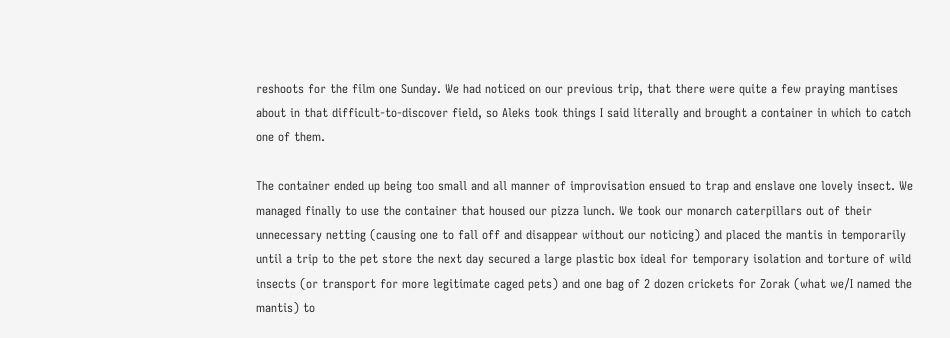reshoots for the film one Sunday. We had noticed on our previous trip, that there were quite a few praying mantises about in that difficult-to-discover field, so Aleks took things I said literally and brought a container in which to catch one of them.

The container ended up being too small and all manner of improvisation ensued to trap and enslave one lovely insect. We managed finally to use the container that housed our pizza lunch. We took our monarch caterpillars out of their unnecessary netting (causing one to fall off and disappear without our noticing) and placed the mantis in temporarily until a trip to the pet store the next day secured a large plastic box ideal for temporary isolation and torture of wild insects (or transport for more legitimate caged pets) and one bag of 2 dozen crickets for Zorak (what we/I named the mantis) to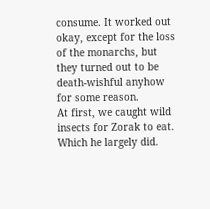consume. It worked out okay, except for the loss of the monarchs, but they turned out to be death-wishful anyhow for some reason.
At first, we caught wild insects for Zorak to eat. Which he largely did.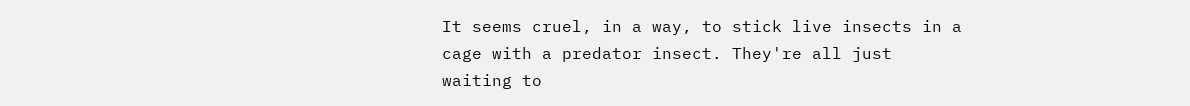It seems cruel, in a way, to stick live insects in a cage with a predator insect. They're all just waiting to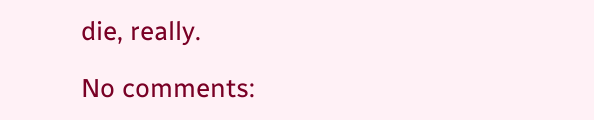die, really.

No comments: